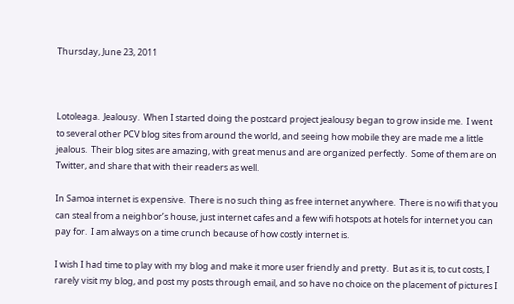Thursday, June 23, 2011



Lotoleaga.  Jealousy.  When I started doing the postcard project jealousy began to grow inside me.  I went to several other PCV blog sites from around the world, and seeing how mobile they are made me a little jealous.  Their blog sites are amazing, with great menus and are organized perfectly.  Some of them are on Twitter, and share that with their readers as well.

In Samoa internet is expensive.  There is no such thing as free internet anywhere.  There is no wifi that you can steal from a neighbor’s house, just internet cafes and a few wifi hotspots at hotels for internet you can pay for.  I am always on a time crunch because of how costly internet is.

I wish I had time to play with my blog and make it more user friendly and pretty.  But as it is, to cut costs, I rarely visit my blog, and post my posts through email, and so have no choice on the placement of pictures I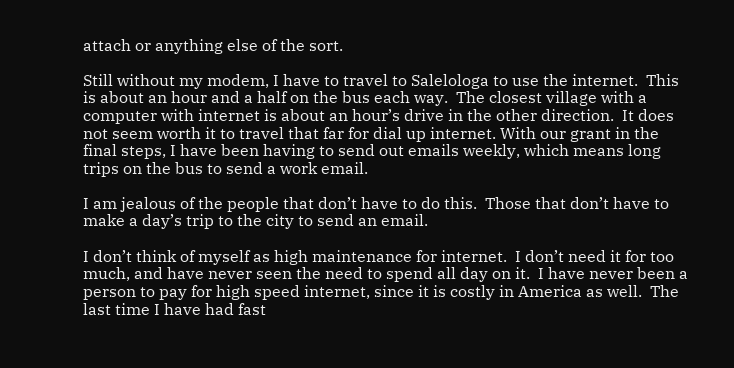attach or anything else of the sort.

Still without my modem, I have to travel to Salelologa to use the internet.  This is about an hour and a half on the bus each way.  The closest village with a computer with internet is about an hour’s drive in the other direction.  It does not seem worth it to travel that far for dial up internet. With our grant in the final steps, I have been having to send out emails weekly, which means long trips on the bus to send a work email.

I am jealous of the people that don’t have to do this.  Those that don’t have to make a day’s trip to the city to send an email.

I don’t think of myself as high maintenance for internet.  I don’t need it for too much, and have never seen the need to spend all day on it.  I have never been a person to pay for high speed internet, since it is costly in America as well.  The last time I have had fast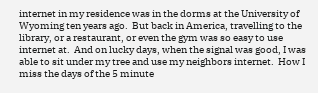internet in my residence was in the dorms at the University of Wyoming ten years ago.  But back in America, travelling to the library, or a restaurant, or even the gym was so easy to use internet at.  And on lucky days, when the signal was good, I was able to sit under my tree and use my neighbors internet.  How I miss the days of the 5 minute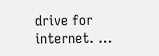drive for internet. …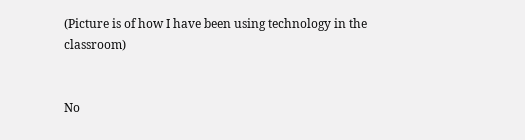(Picture is of how I have been using technology in the classroom)


No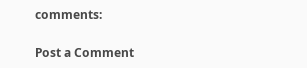comments:

Post a Comment